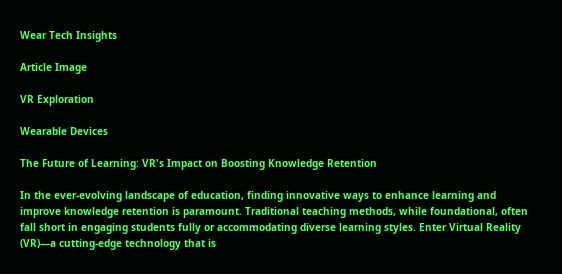Wear Tech Insights

Article Image

VR Exploration

Wearable Devices

The Future of Learning: VR's Impact on Boosting Knowledge Retention

In the ever-evolving landscape of education, finding innovative ways to enhance learning and improve knowledge retention is paramount. Traditional teaching methods, while foundational, often fall short in engaging students fully or accommodating diverse learning styles. Enter Virtual Reality (VR)—a cutting-edge technology that is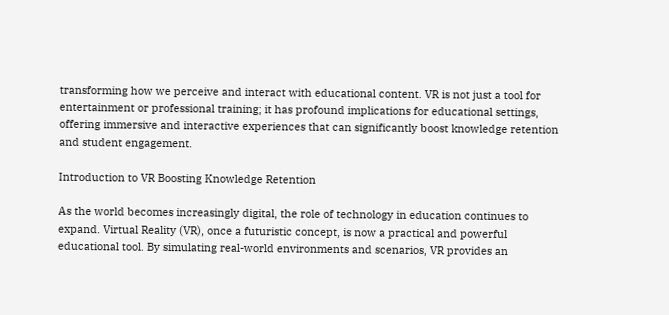transforming how we perceive and interact with educational content. VR is not just a tool for entertainment or professional training; it has profound implications for educational settings, offering immersive and interactive experiences that can significantly boost knowledge retention and student engagement.

Introduction to VR Boosting Knowledge Retention

As the world becomes increasingly digital, the role of technology in education continues to expand. Virtual Reality (VR), once a futuristic concept, is now a practical and powerful educational tool. By simulating real-world environments and scenarios, VR provides an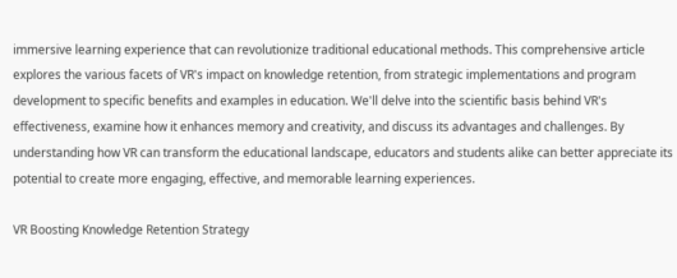immersive learning experience that can revolutionize traditional educational methods. This comprehensive article explores the various facets of VR's impact on knowledge retention, from strategic implementations and program development to specific benefits and examples in education. We'll delve into the scientific basis behind VR's effectiveness, examine how it enhances memory and creativity, and discuss its advantages and challenges. By understanding how VR can transform the educational landscape, educators and students alike can better appreciate its potential to create more engaging, effective, and memorable learning experiences.

VR Boosting Knowledge Retention Strategy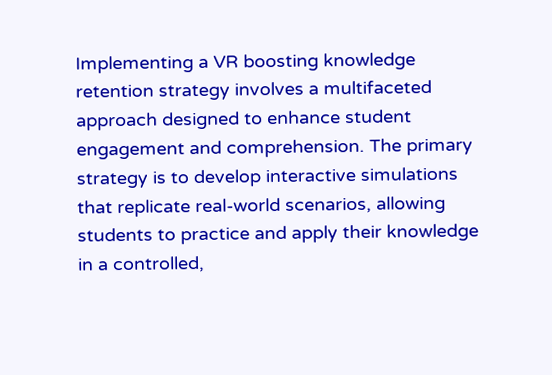Implementing a VR boosting knowledge retention strategy involves a multifaceted approach designed to enhance student engagement and comprehension. The primary strategy is to develop interactive simulations that replicate real-world scenarios, allowing students to practice and apply their knowledge in a controlled,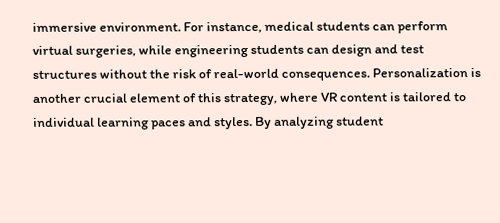immersive environment. For instance, medical students can perform virtual surgeries, while engineering students can design and test structures without the risk of real-world consequences. Personalization is another crucial element of this strategy, where VR content is tailored to individual learning paces and styles. By analyzing student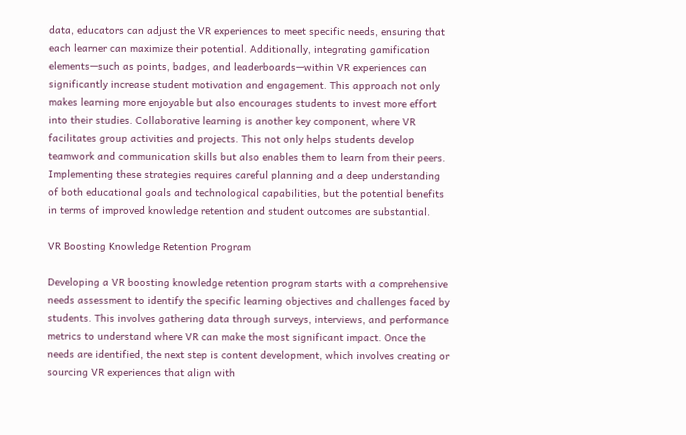data, educators can adjust the VR experiences to meet specific needs, ensuring that each learner can maximize their potential. Additionally, integrating gamification elements—such as points, badges, and leaderboards—within VR experiences can significantly increase student motivation and engagement. This approach not only makes learning more enjoyable but also encourages students to invest more effort into their studies. Collaborative learning is another key component, where VR facilitates group activities and projects. This not only helps students develop teamwork and communication skills but also enables them to learn from their peers. Implementing these strategies requires careful planning and a deep understanding of both educational goals and technological capabilities, but the potential benefits in terms of improved knowledge retention and student outcomes are substantial.

VR Boosting Knowledge Retention Program

Developing a VR boosting knowledge retention program starts with a comprehensive needs assessment to identify the specific learning objectives and challenges faced by students. This involves gathering data through surveys, interviews, and performance metrics to understand where VR can make the most significant impact. Once the needs are identified, the next step is content development, which involves creating or sourcing VR experiences that align with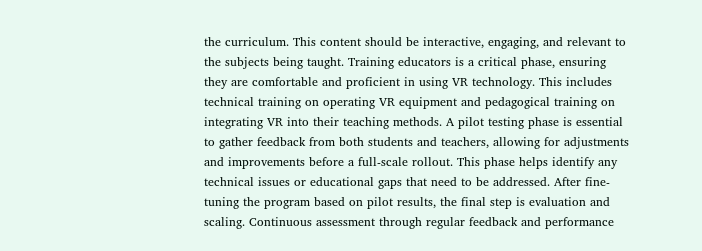the curriculum. This content should be interactive, engaging, and relevant to the subjects being taught. Training educators is a critical phase, ensuring they are comfortable and proficient in using VR technology. This includes technical training on operating VR equipment and pedagogical training on integrating VR into their teaching methods. A pilot testing phase is essential to gather feedback from both students and teachers, allowing for adjustments and improvements before a full-scale rollout. This phase helps identify any technical issues or educational gaps that need to be addressed. After fine-tuning the program based on pilot results, the final step is evaluation and scaling. Continuous assessment through regular feedback and performance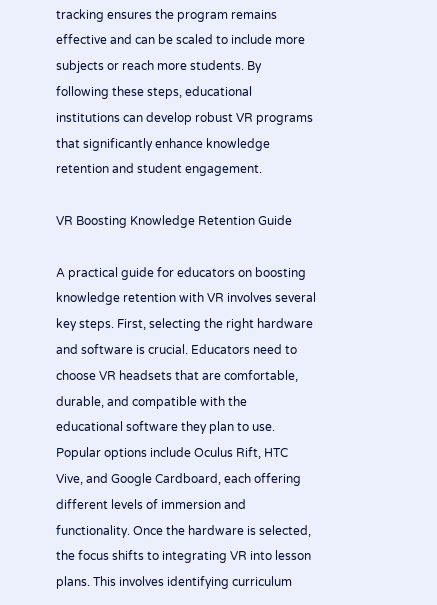tracking ensures the program remains effective and can be scaled to include more subjects or reach more students. By following these steps, educational institutions can develop robust VR programs that significantly enhance knowledge retention and student engagement.

VR Boosting Knowledge Retention Guide

A practical guide for educators on boosting knowledge retention with VR involves several key steps. First, selecting the right hardware and software is crucial. Educators need to choose VR headsets that are comfortable, durable, and compatible with the educational software they plan to use. Popular options include Oculus Rift, HTC Vive, and Google Cardboard, each offering different levels of immersion and functionality. Once the hardware is selected, the focus shifts to integrating VR into lesson plans. This involves identifying curriculum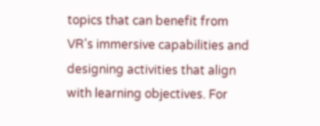topics that can benefit from VR's immersive capabilities and designing activities that align with learning objectives. For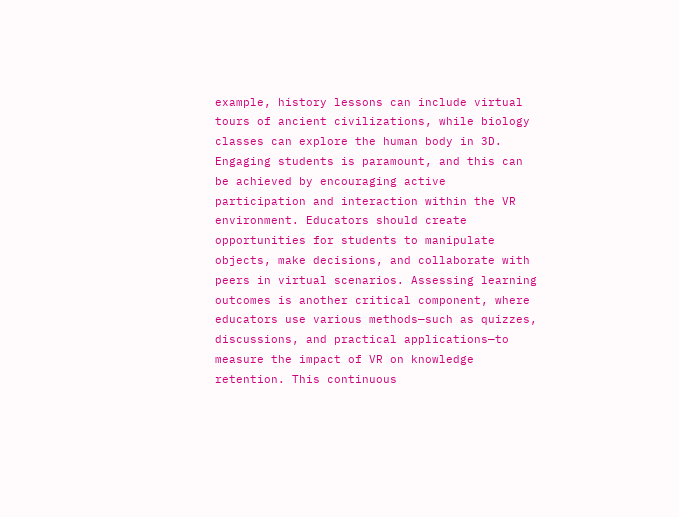example, history lessons can include virtual tours of ancient civilizations, while biology classes can explore the human body in 3D. Engaging students is paramount, and this can be achieved by encouraging active participation and interaction within the VR environment. Educators should create opportunities for students to manipulate objects, make decisions, and collaborate with peers in virtual scenarios. Assessing learning outcomes is another critical component, where educators use various methods—such as quizzes, discussions, and practical applications—to measure the impact of VR on knowledge retention. This continuous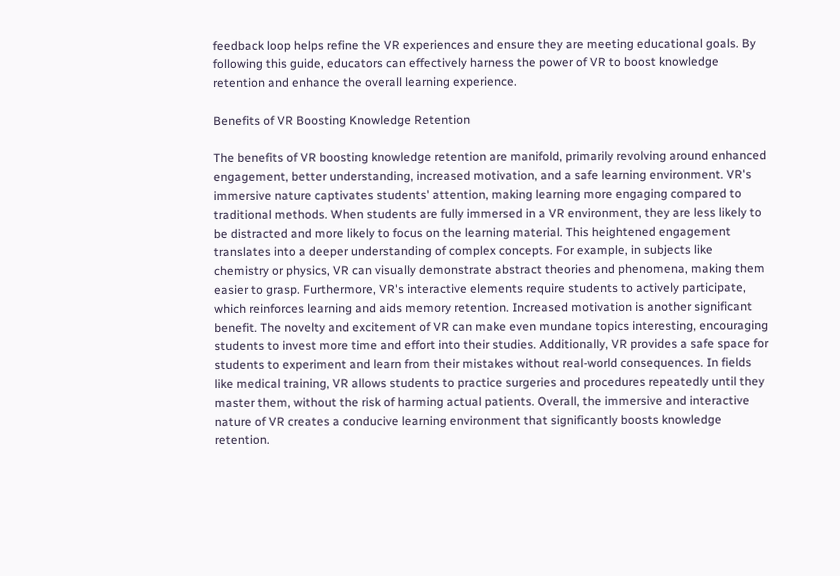feedback loop helps refine the VR experiences and ensure they are meeting educational goals. By following this guide, educators can effectively harness the power of VR to boost knowledge retention and enhance the overall learning experience.

Benefits of VR Boosting Knowledge Retention

The benefits of VR boosting knowledge retention are manifold, primarily revolving around enhanced engagement, better understanding, increased motivation, and a safe learning environment. VR's immersive nature captivates students' attention, making learning more engaging compared to traditional methods. When students are fully immersed in a VR environment, they are less likely to be distracted and more likely to focus on the learning material. This heightened engagement translates into a deeper understanding of complex concepts. For example, in subjects like chemistry or physics, VR can visually demonstrate abstract theories and phenomena, making them easier to grasp. Furthermore, VR's interactive elements require students to actively participate, which reinforces learning and aids memory retention. Increased motivation is another significant benefit. The novelty and excitement of VR can make even mundane topics interesting, encouraging students to invest more time and effort into their studies. Additionally, VR provides a safe space for students to experiment and learn from their mistakes without real-world consequences. In fields like medical training, VR allows students to practice surgeries and procedures repeatedly until they master them, without the risk of harming actual patients. Overall, the immersive and interactive nature of VR creates a conducive learning environment that significantly boosts knowledge retention.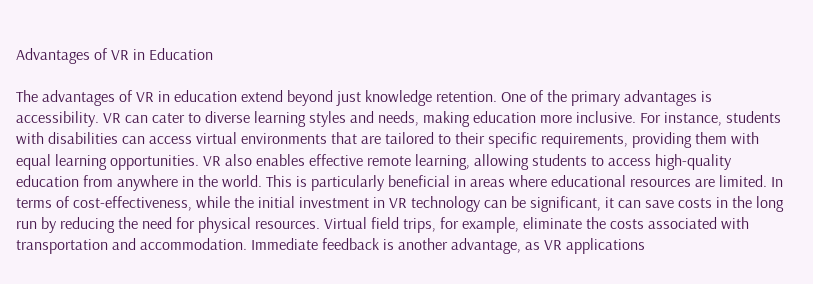Advantages of VR in Education

The advantages of VR in education extend beyond just knowledge retention. One of the primary advantages is accessibility. VR can cater to diverse learning styles and needs, making education more inclusive. For instance, students with disabilities can access virtual environments that are tailored to their specific requirements, providing them with equal learning opportunities. VR also enables effective remote learning, allowing students to access high-quality education from anywhere in the world. This is particularly beneficial in areas where educational resources are limited. In terms of cost-effectiveness, while the initial investment in VR technology can be significant, it can save costs in the long run by reducing the need for physical resources. Virtual field trips, for example, eliminate the costs associated with transportation and accommodation. Immediate feedback is another advantage, as VR applications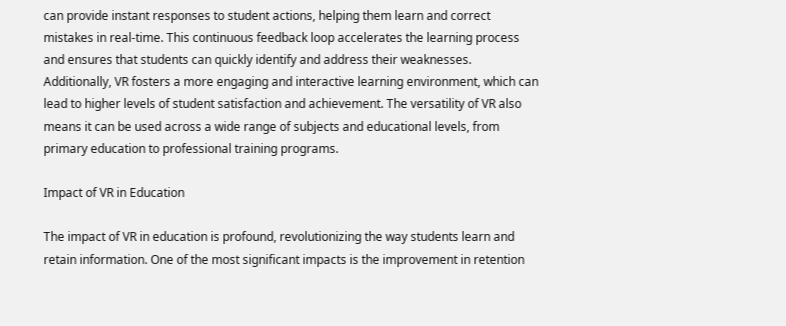can provide instant responses to student actions, helping them learn and correct mistakes in real-time. This continuous feedback loop accelerates the learning process and ensures that students can quickly identify and address their weaknesses. Additionally, VR fosters a more engaging and interactive learning environment, which can lead to higher levels of student satisfaction and achievement. The versatility of VR also means it can be used across a wide range of subjects and educational levels, from primary education to professional training programs.

Impact of VR in Education

The impact of VR in education is profound, revolutionizing the way students learn and retain information. One of the most significant impacts is the improvement in retention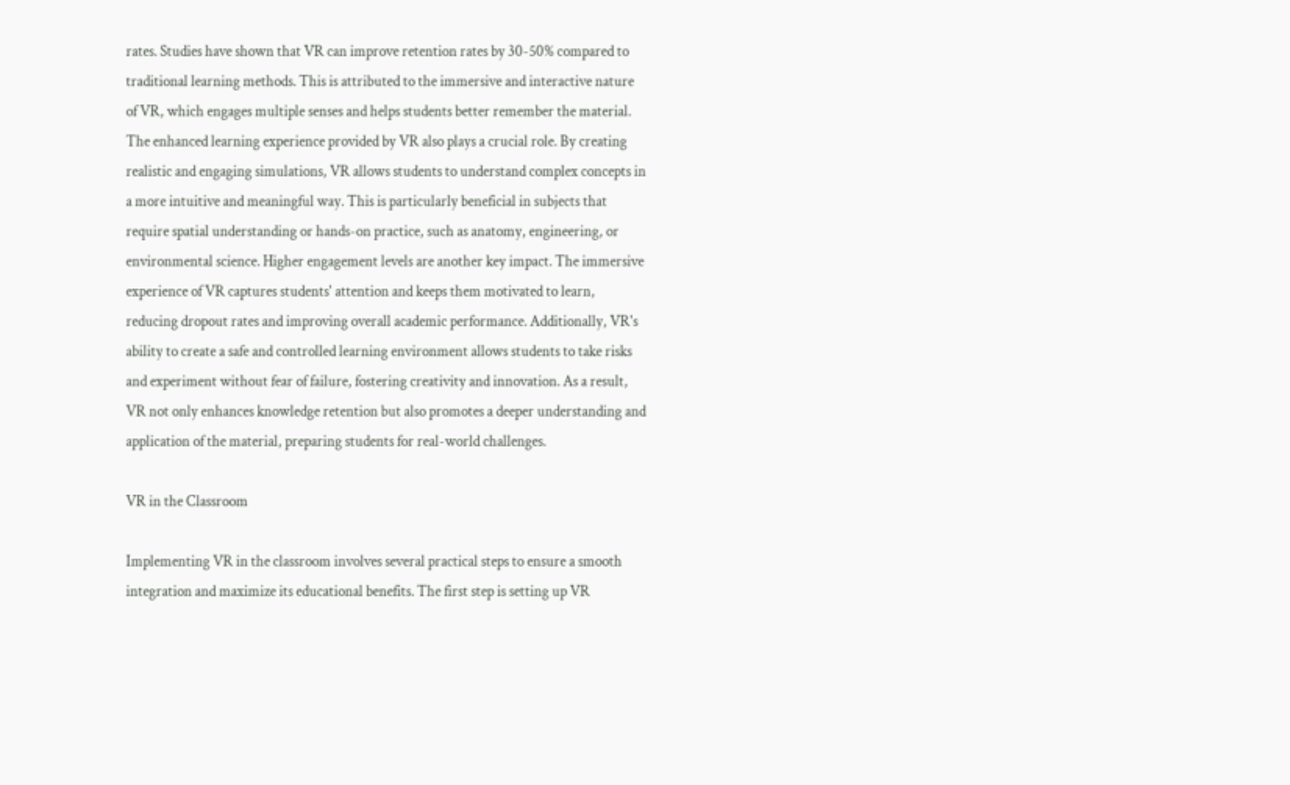rates. Studies have shown that VR can improve retention rates by 30-50% compared to traditional learning methods. This is attributed to the immersive and interactive nature of VR, which engages multiple senses and helps students better remember the material. The enhanced learning experience provided by VR also plays a crucial role. By creating realistic and engaging simulations, VR allows students to understand complex concepts in a more intuitive and meaningful way. This is particularly beneficial in subjects that require spatial understanding or hands-on practice, such as anatomy, engineering, or environmental science. Higher engagement levels are another key impact. The immersive experience of VR captures students' attention and keeps them motivated to learn, reducing dropout rates and improving overall academic performance. Additionally, VR's ability to create a safe and controlled learning environment allows students to take risks and experiment without fear of failure, fostering creativity and innovation. As a result, VR not only enhances knowledge retention but also promotes a deeper understanding and application of the material, preparing students for real-world challenges.

VR in the Classroom

Implementing VR in the classroom involves several practical steps to ensure a smooth integration and maximize its educational benefits. The first step is setting up VR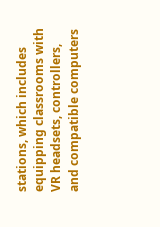stations, which includes equipping classrooms with VR headsets, controllers, and compatible computers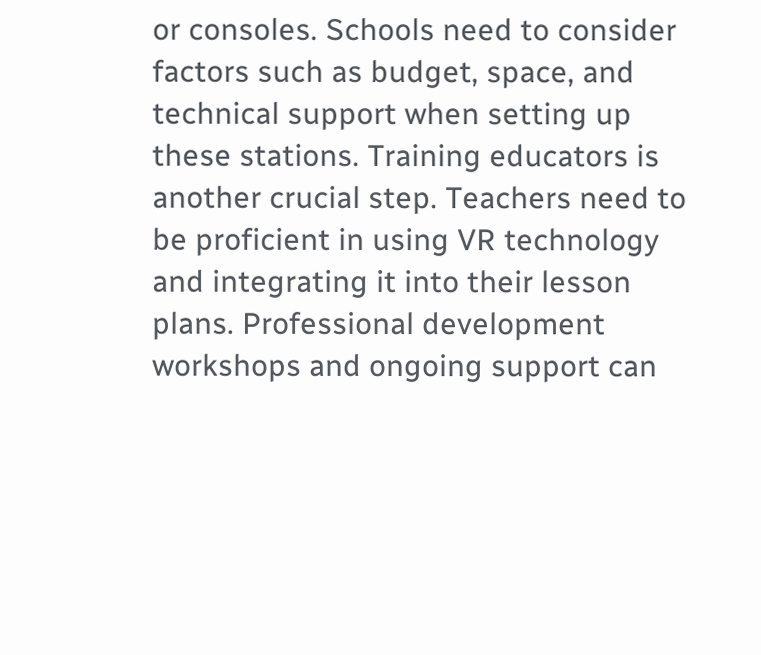or consoles. Schools need to consider factors such as budget, space, and technical support when setting up these stations. Training educators is another crucial step. Teachers need to be proficient in using VR technology and integrating it into their lesson plans. Professional development workshops and ongoing support can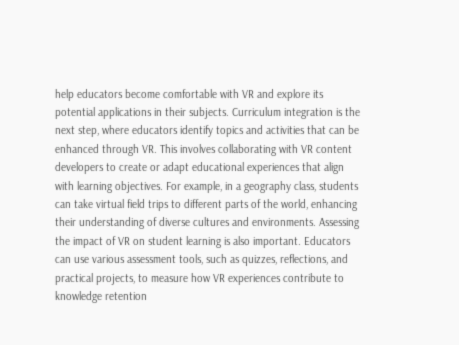help educators become comfortable with VR and explore its potential applications in their subjects. Curriculum integration is the next step, where educators identify topics and activities that can be enhanced through VR. This involves collaborating with VR content developers to create or adapt educational experiences that align with learning objectives. For example, in a geography class, students can take virtual field trips to different parts of the world, enhancing their understanding of diverse cultures and environments. Assessing the impact of VR on student learning is also important. Educators can use various assessment tools, such as quizzes, reflections, and practical projects, to measure how VR experiences contribute to knowledge retention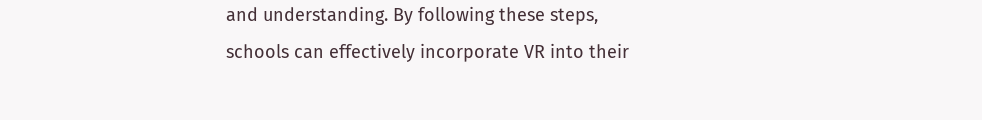and understanding. By following these steps, schools can effectively incorporate VR into their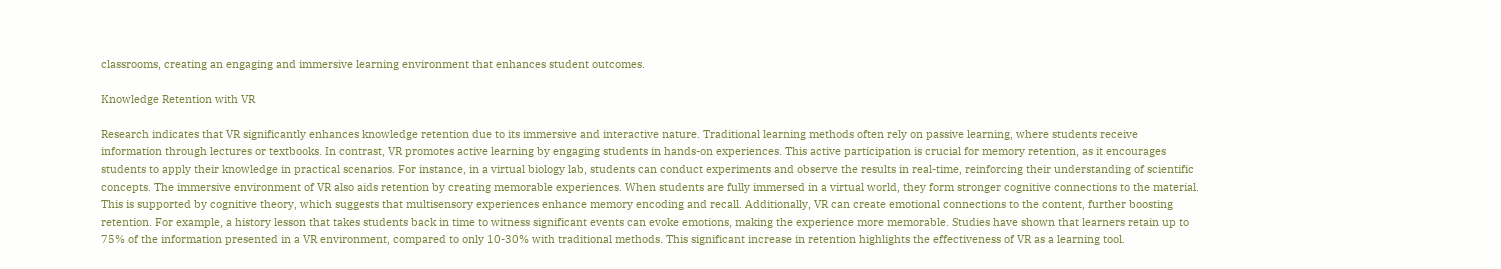classrooms, creating an engaging and immersive learning environment that enhances student outcomes.

Knowledge Retention with VR

Research indicates that VR significantly enhances knowledge retention due to its immersive and interactive nature. Traditional learning methods often rely on passive learning, where students receive information through lectures or textbooks. In contrast, VR promotes active learning by engaging students in hands-on experiences. This active participation is crucial for memory retention, as it encourages students to apply their knowledge in practical scenarios. For instance, in a virtual biology lab, students can conduct experiments and observe the results in real-time, reinforcing their understanding of scientific concepts. The immersive environment of VR also aids retention by creating memorable experiences. When students are fully immersed in a virtual world, they form stronger cognitive connections to the material. This is supported by cognitive theory, which suggests that multisensory experiences enhance memory encoding and recall. Additionally, VR can create emotional connections to the content, further boosting retention. For example, a history lesson that takes students back in time to witness significant events can evoke emotions, making the experience more memorable. Studies have shown that learners retain up to 75% of the information presented in a VR environment, compared to only 10-30% with traditional methods. This significant increase in retention highlights the effectiveness of VR as a learning tool.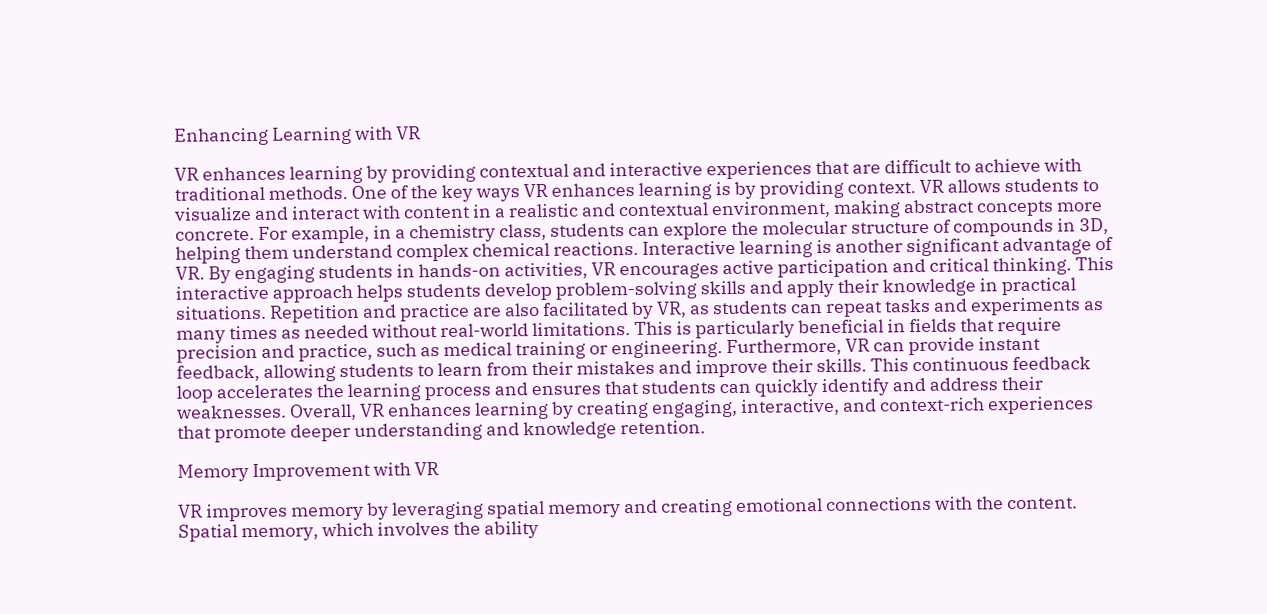Enhancing Learning with VR

VR enhances learning by providing contextual and interactive experiences that are difficult to achieve with traditional methods. One of the key ways VR enhances learning is by providing context. VR allows students to visualize and interact with content in a realistic and contextual environment, making abstract concepts more concrete. For example, in a chemistry class, students can explore the molecular structure of compounds in 3D, helping them understand complex chemical reactions. Interactive learning is another significant advantage of VR. By engaging students in hands-on activities, VR encourages active participation and critical thinking. This interactive approach helps students develop problem-solving skills and apply their knowledge in practical situations. Repetition and practice are also facilitated by VR, as students can repeat tasks and experiments as many times as needed without real-world limitations. This is particularly beneficial in fields that require precision and practice, such as medical training or engineering. Furthermore, VR can provide instant feedback, allowing students to learn from their mistakes and improve their skills. This continuous feedback loop accelerates the learning process and ensures that students can quickly identify and address their weaknesses. Overall, VR enhances learning by creating engaging, interactive, and context-rich experiences that promote deeper understanding and knowledge retention.

Memory Improvement with VR

VR improves memory by leveraging spatial memory and creating emotional connections with the content. Spatial memory, which involves the ability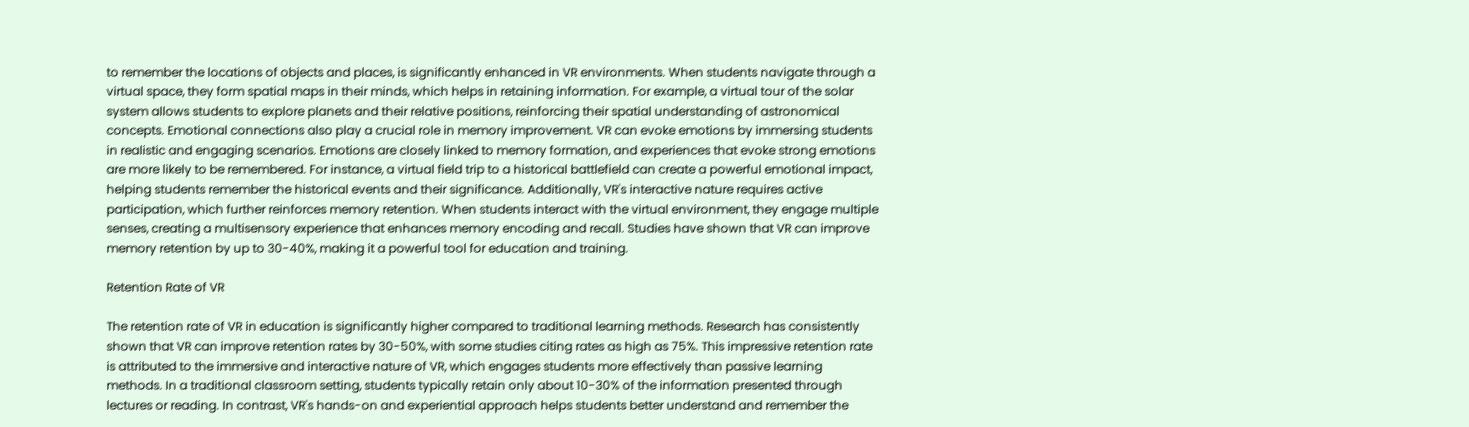to remember the locations of objects and places, is significantly enhanced in VR environments. When students navigate through a virtual space, they form spatial maps in their minds, which helps in retaining information. For example, a virtual tour of the solar system allows students to explore planets and their relative positions, reinforcing their spatial understanding of astronomical concepts. Emotional connections also play a crucial role in memory improvement. VR can evoke emotions by immersing students in realistic and engaging scenarios. Emotions are closely linked to memory formation, and experiences that evoke strong emotions are more likely to be remembered. For instance, a virtual field trip to a historical battlefield can create a powerful emotional impact, helping students remember the historical events and their significance. Additionally, VR's interactive nature requires active participation, which further reinforces memory retention. When students interact with the virtual environment, they engage multiple senses, creating a multisensory experience that enhances memory encoding and recall. Studies have shown that VR can improve memory retention by up to 30-40%, making it a powerful tool for education and training.

Retention Rate of VR

The retention rate of VR in education is significantly higher compared to traditional learning methods. Research has consistently shown that VR can improve retention rates by 30-50%, with some studies citing rates as high as 75%. This impressive retention rate is attributed to the immersive and interactive nature of VR, which engages students more effectively than passive learning methods. In a traditional classroom setting, students typically retain only about 10-30% of the information presented through lectures or reading. In contrast, VR's hands-on and experiential approach helps students better understand and remember the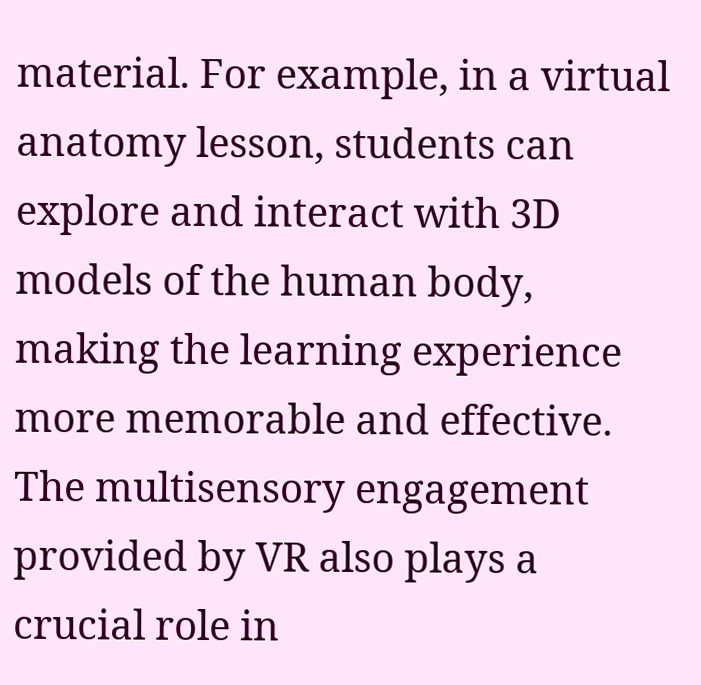material. For example, in a virtual anatomy lesson, students can explore and interact with 3D models of the human body, making the learning experience more memorable and effective. The multisensory engagement provided by VR also plays a crucial role in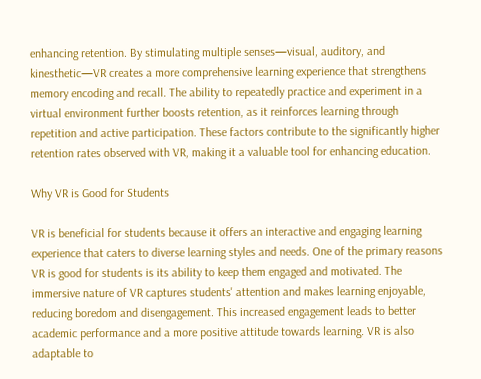enhancing retention. By stimulating multiple senses—visual, auditory, and kinesthetic—VR creates a more comprehensive learning experience that strengthens memory encoding and recall. The ability to repeatedly practice and experiment in a virtual environment further boosts retention, as it reinforces learning through repetition and active participation. These factors contribute to the significantly higher retention rates observed with VR, making it a valuable tool for enhancing education.

Why VR is Good for Students

VR is beneficial for students because it offers an interactive and engaging learning experience that caters to diverse learning styles and needs. One of the primary reasons VR is good for students is its ability to keep them engaged and motivated. The immersive nature of VR captures students' attention and makes learning enjoyable, reducing boredom and disengagement. This increased engagement leads to better academic performance and a more positive attitude towards learning. VR is also adaptable to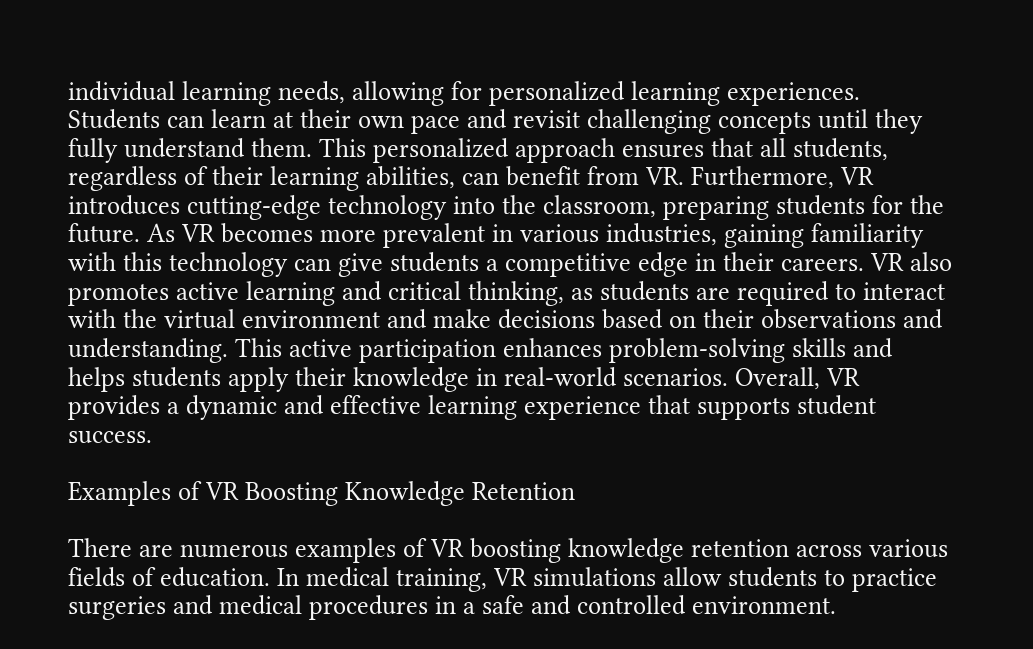individual learning needs, allowing for personalized learning experiences. Students can learn at their own pace and revisit challenging concepts until they fully understand them. This personalized approach ensures that all students, regardless of their learning abilities, can benefit from VR. Furthermore, VR introduces cutting-edge technology into the classroom, preparing students for the future. As VR becomes more prevalent in various industries, gaining familiarity with this technology can give students a competitive edge in their careers. VR also promotes active learning and critical thinking, as students are required to interact with the virtual environment and make decisions based on their observations and understanding. This active participation enhances problem-solving skills and helps students apply their knowledge in real-world scenarios. Overall, VR provides a dynamic and effective learning experience that supports student success.

Examples of VR Boosting Knowledge Retention

There are numerous examples of VR boosting knowledge retention across various fields of education. In medical training, VR simulations allow students to practice surgeries and medical procedures in a safe and controlled environment.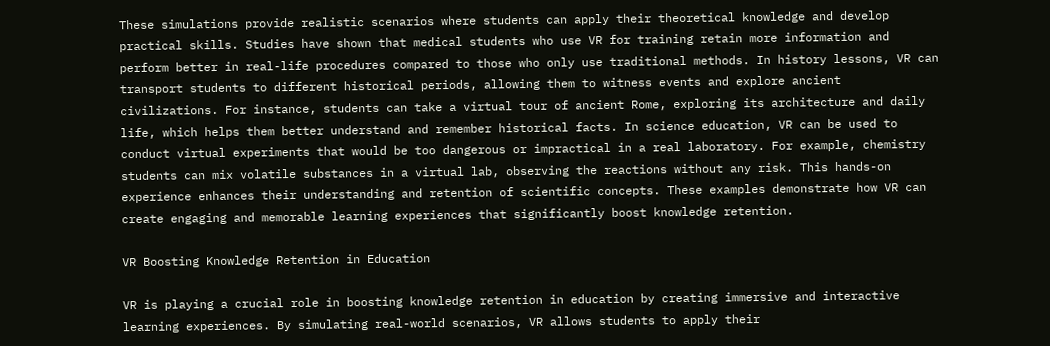These simulations provide realistic scenarios where students can apply their theoretical knowledge and develop practical skills. Studies have shown that medical students who use VR for training retain more information and perform better in real-life procedures compared to those who only use traditional methods. In history lessons, VR can transport students to different historical periods, allowing them to witness events and explore ancient civilizations. For instance, students can take a virtual tour of ancient Rome, exploring its architecture and daily life, which helps them better understand and remember historical facts. In science education, VR can be used to conduct virtual experiments that would be too dangerous or impractical in a real laboratory. For example, chemistry students can mix volatile substances in a virtual lab, observing the reactions without any risk. This hands-on experience enhances their understanding and retention of scientific concepts. These examples demonstrate how VR can create engaging and memorable learning experiences that significantly boost knowledge retention.

VR Boosting Knowledge Retention in Education

VR is playing a crucial role in boosting knowledge retention in education by creating immersive and interactive learning experiences. By simulating real-world scenarios, VR allows students to apply their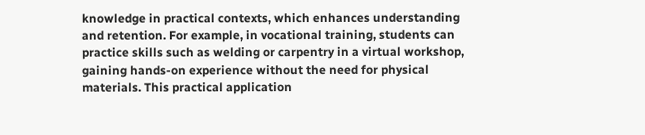knowledge in practical contexts, which enhances understanding and retention. For example, in vocational training, students can practice skills such as welding or carpentry in a virtual workshop, gaining hands-on experience without the need for physical materials. This practical application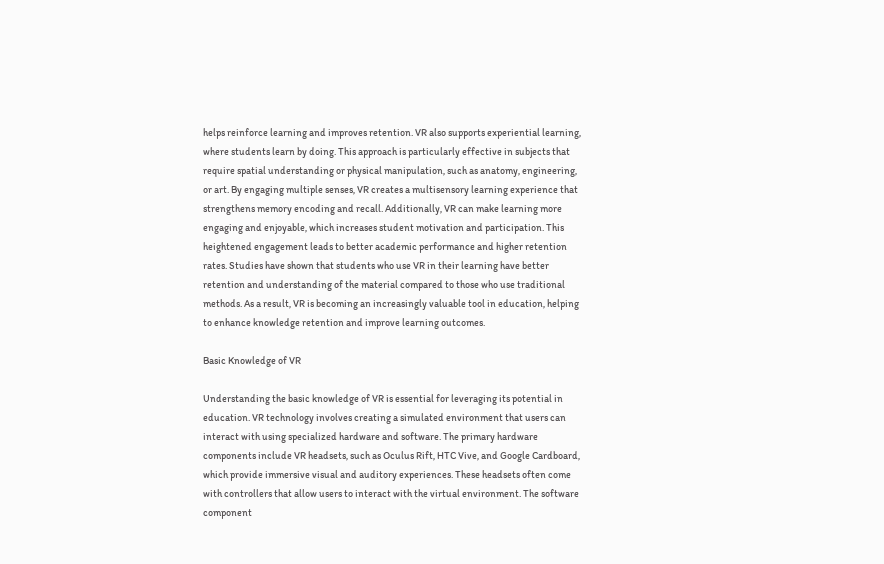helps reinforce learning and improves retention. VR also supports experiential learning, where students learn by doing. This approach is particularly effective in subjects that require spatial understanding or physical manipulation, such as anatomy, engineering, or art. By engaging multiple senses, VR creates a multisensory learning experience that strengthens memory encoding and recall. Additionally, VR can make learning more engaging and enjoyable, which increases student motivation and participation. This heightened engagement leads to better academic performance and higher retention rates. Studies have shown that students who use VR in their learning have better retention and understanding of the material compared to those who use traditional methods. As a result, VR is becoming an increasingly valuable tool in education, helping to enhance knowledge retention and improve learning outcomes.

Basic Knowledge of VR

Understanding the basic knowledge of VR is essential for leveraging its potential in education. VR technology involves creating a simulated environment that users can interact with using specialized hardware and software. The primary hardware components include VR headsets, such as Oculus Rift, HTC Vive, and Google Cardboard, which provide immersive visual and auditory experiences. These headsets often come with controllers that allow users to interact with the virtual environment. The software component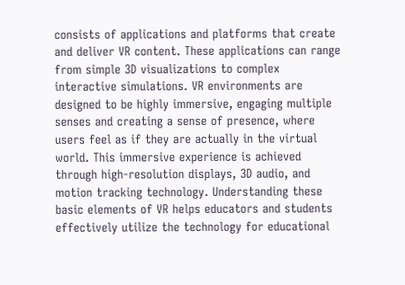consists of applications and platforms that create and deliver VR content. These applications can range from simple 3D visualizations to complex interactive simulations. VR environments are designed to be highly immersive, engaging multiple senses and creating a sense of presence, where users feel as if they are actually in the virtual world. This immersive experience is achieved through high-resolution displays, 3D audio, and motion tracking technology. Understanding these basic elements of VR helps educators and students effectively utilize the technology for educational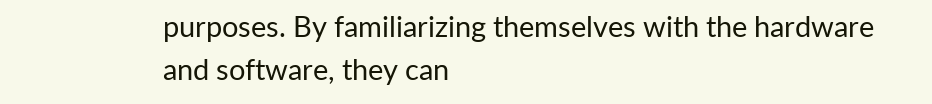purposes. By familiarizing themselves with the hardware and software, they can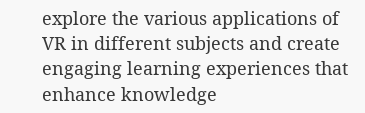explore the various applications of VR in different subjects and create engaging learning experiences that enhance knowledge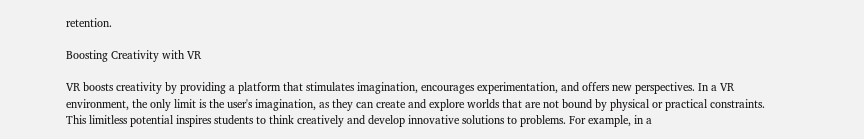retention.

Boosting Creativity with VR

VR boosts creativity by providing a platform that stimulates imagination, encourages experimentation, and offers new perspectives. In a VR environment, the only limit is the user's imagination, as they can create and explore worlds that are not bound by physical or practical constraints. This limitless potential inspires students to think creatively and develop innovative solutions to problems. For example, in a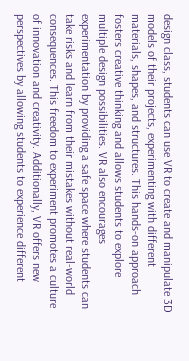design class, students can use VR to create and manipulate 3D models of their projects, experimenting with different materials, shapes, and structures. This hands-on approach fosters creative thinking and allows students to explore multiple design possibilities. VR also encourages experimentation by providing a safe space where students can take risks and learn from their mistakes without real-world consequences. This freedom to experiment promotes a culture of innovation and creativity. Additionally, VR offers new perspectives by allowing students to experience different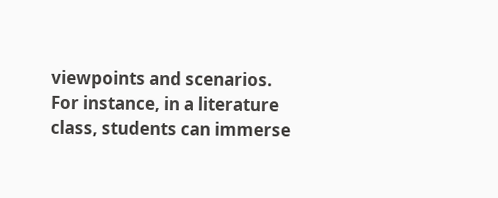viewpoints and scenarios. For instance, in a literature class, students can immerse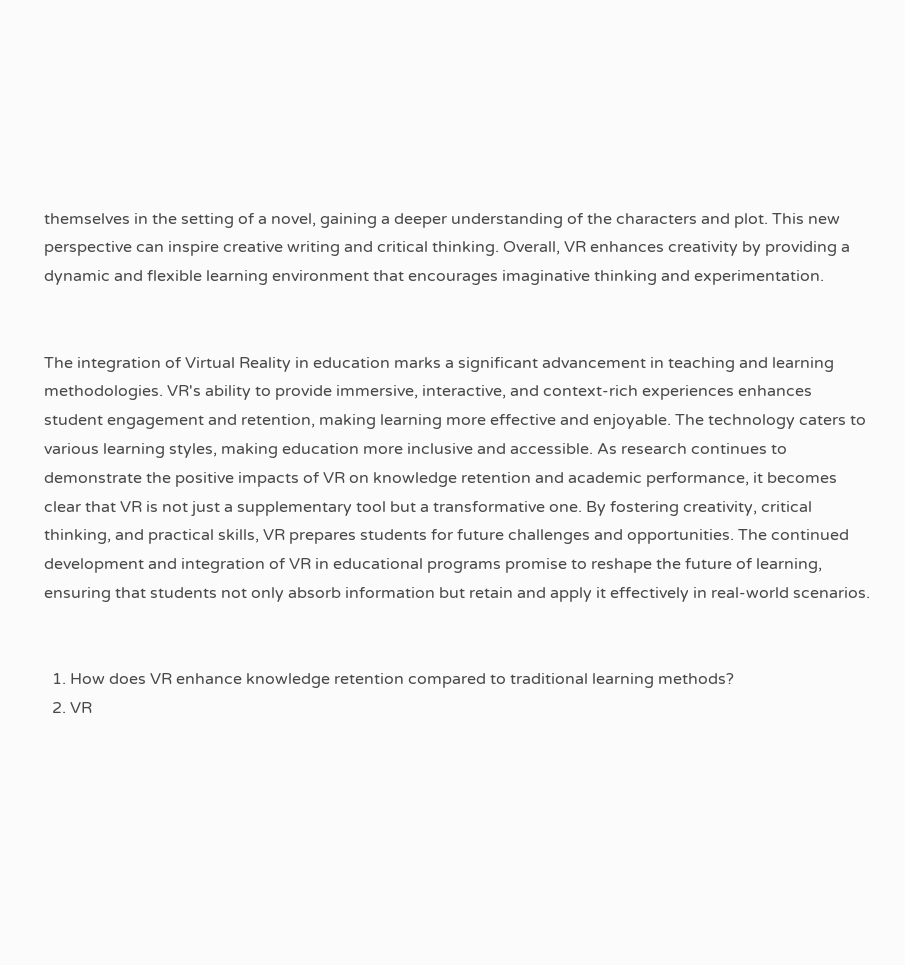themselves in the setting of a novel, gaining a deeper understanding of the characters and plot. This new perspective can inspire creative writing and critical thinking. Overall, VR enhances creativity by providing a dynamic and flexible learning environment that encourages imaginative thinking and experimentation.


The integration of Virtual Reality in education marks a significant advancement in teaching and learning methodologies. VR's ability to provide immersive, interactive, and context-rich experiences enhances student engagement and retention, making learning more effective and enjoyable. The technology caters to various learning styles, making education more inclusive and accessible. As research continues to demonstrate the positive impacts of VR on knowledge retention and academic performance, it becomes clear that VR is not just a supplementary tool but a transformative one. By fostering creativity, critical thinking, and practical skills, VR prepares students for future challenges and opportunities. The continued development and integration of VR in educational programs promise to reshape the future of learning, ensuring that students not only absorb information but retain and apply it effectively in real-world scenarios.


  1. How does VR enhance knowledge retention compared to traditional learning methods?
  2. VR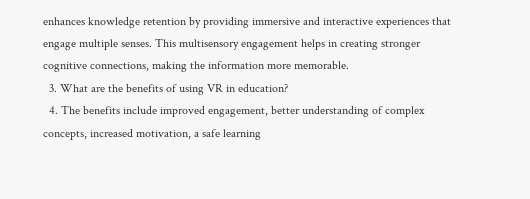enhances knowledge retention by providing immersive and interactive experiences that engage multiple senses. This multisensory engagement helps in creating stronger cognitive connections, making the information more memorable.
  3. What are the benefits of using VR in education?
  4. The benefits include improved engagement, better understanding of complex concepts, increased motivation, a safe learning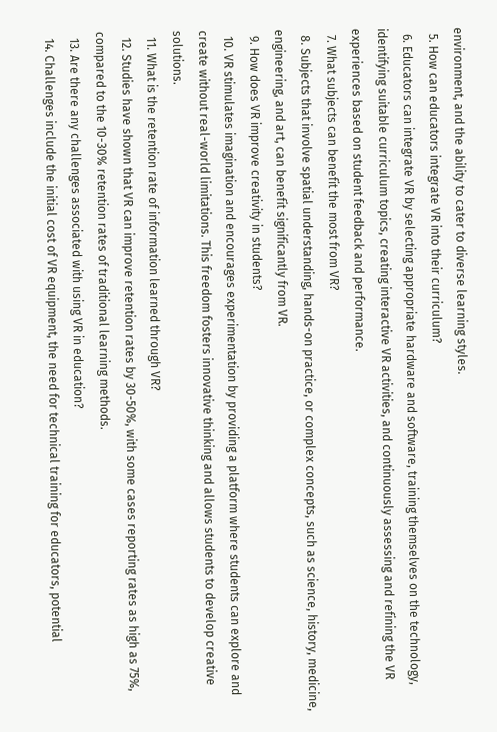environment, and the ability to cater to diverse learning styles.
  5. How can educators integrate VR into their curriculum?
  6. Educators can integrate VR by selecting appropriate hardware and software, training themselves on the technology, identifying suitable curriculum topics, creating interactive VR activities, and continuously assessing and refining the VR experiences based on student feedback and performance.
  7. What subjects can benefit the most from VR?
  8. Subjects that involve spatial understanding, hands-on practice, or complex concepts, such as science, history, medicine, engineering, and art, can benefit significantly from VR.
  9. How does VR improve creativity in students?
  10. VR stimulates imagination and encourages experimentation by providing a platform where students can explore and create without real-world limitations. This freedom fosters innovative thinking and allows students to develop creative solutions.
  11. What is the retention rate of information learned through VR?
  12. Studies have shown that VR can improve retention rates by 30-50%, with some cases reporting rates as high as 75%, compared to the 10-30% retention rates of traditional learning methods.
  13. Are there any challenges associated with using VR in education?
  14. Challenges include the initial cost of VR equipment, the need for technical training for educators, potential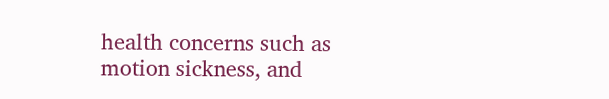health concerns such as motion sickness, and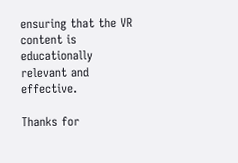ensuring that the VR content is educationally relevant and effective.

Thanks for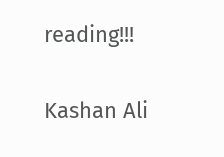reading!!!

Kashan Ali